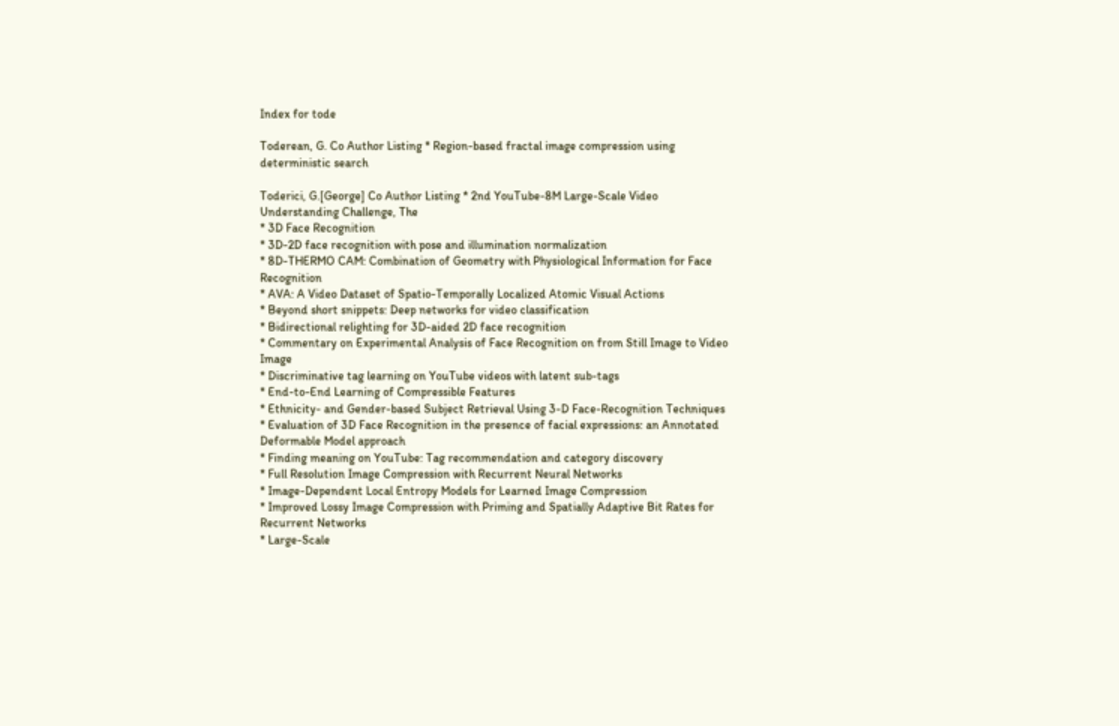Index for tode

Toderean, G. Co Author Listing * Region-based fractal image compression using deterministic search

Toderici, G.[George] Co Author Listing * 2nd YouTube-8M Large-Scale Video Understanding Challenge, The
* 3D Face Recognition
* 3D-2D face recognition with pose and illumination normalization
* 8D-THERMO CAM: Combination of Geometry with Physiological Information for Face Recognition
* AVA: A Video Dataset of Spatio-Temporally Localized Atomic Visual Actions
* Beyond short snippets: Deep networks for video classification
* Bidirectional relighting for 3D-aided 2D face recognition
* Commentary on Experimental Analysis of Face Recognition on from Still Image to Video Image
* Discriminative tag learning on YouTube videos with latent sub-tags
* End-to-End Learning of Compressible Features
* Ethnicity- and Gender-based Subject Retrieval Using 3-D Face-Recognition Techniques
* Evaluation of 3D Face Recognition in the presence of facial expressions: an Annotated Deformable Model approach
* Finding meaning on YouTube: Tag recommendation and category discovery
* Full Resolution Image Compression with Recurrent Neural Networks
* Image-Dependent Local Entropy Models for Learned Image Compression
* Improved Lossy Image Compression with Priming and Spatially Adaptive Bit Rates for Recurrent Networks
* Large-Scale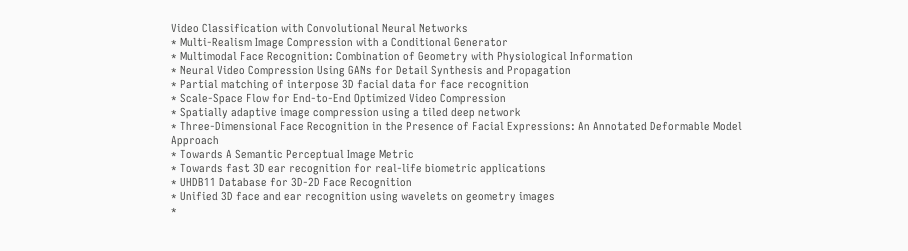Video Classification with Convolutional Neural Networks
* Multi-Realism Image Compression with a Conditional Generator
* Multimodal Face Recognition: Combination of Geometry with Physiological Information
* Neural Video Compression Using GANs for Detail Synthesis and Propagation
* Partial matching of interpose 3D facial data for face recognition
* Scale-Space Flow for End-to-End Optimized Video Compression
* Spatially adaptive image compression using a tiled deep network
* Three-Dimensional Face Recognition in the Presence of Facial Expressions: An Annotated Deformable Model Approach
* Towards A Semantic Perceptual Image Metric
* Towards fast 3D ear recognition for real-life biometric applications
* UHDB11 Database for 3D-2D Face Recognition
* Unified 3D face and ear recognition using wavelets on geometry images
*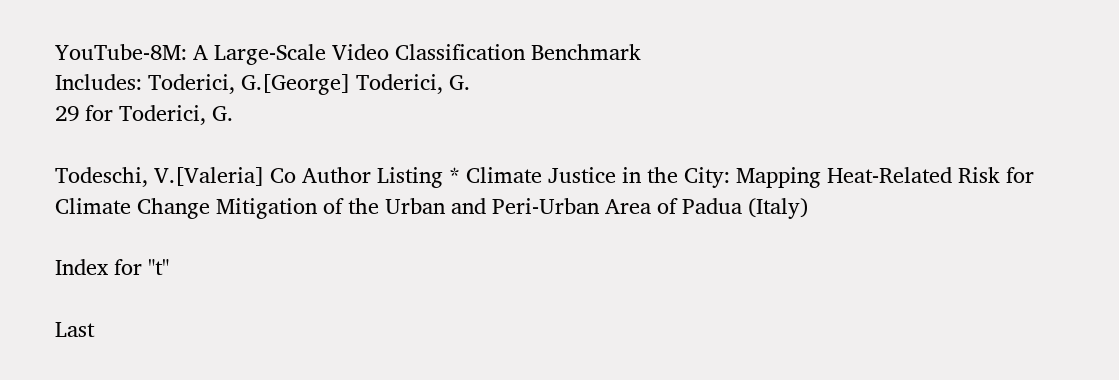YouTube-8M: A Large-Scale Video Classification Benchmark
Includes: Toderici, G.[George] Toderici, G.
29 for Toderici, G.

Todeschi, V.[Valeria] Co Author Listing * Climate Justice in the City: Mapping Heat-Related Risk for Climate Change Mitigation of the Urban and Peri-Urban Area of Padua (Italy)

Index for "t"

Last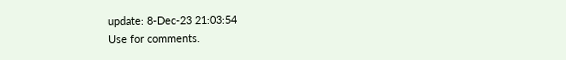update: 8-Dec-23 21:03:54
Use for comments.